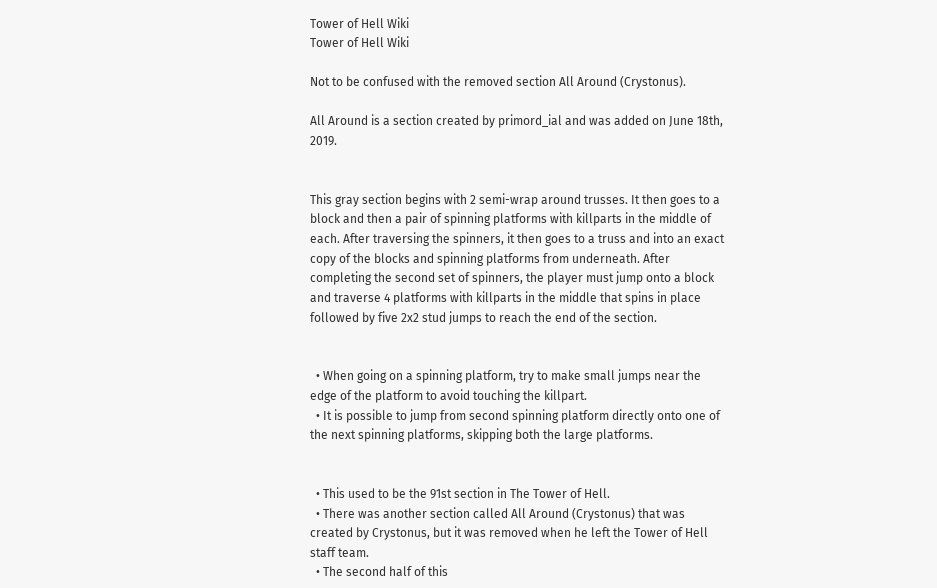Tower of Hell Wiki
Tower of Hell Wiki

Not to be confused with the removed section All Around (Crystonus).

All Around is a section created by primord_ial and was added on June 18th, 2019.


This gray section begins with 2 semi-wrap around trusses. It then goes to a block and then a pair of spinning platforms with killparts in the middle of each. After traversing the spinners, it then goes to a truss and into an exact copy of the blocks and spinning platforms from underneath. After completing the second set of spinners, the player must jump onto a block and traverse 4 platforms with killparts in the middle that spins in place followed by five 2x2 stud jumps to reach the end of the section.


  • When going on a spinning platform, try to make small jumps near the edge of the platform to avoid touching the killpart.
  • It is possible to jump from second spinning platform directly onto one of the next spinning platforms, skipping both the large platforms.


  • This used to be the 91st section in The Tower of Hell.
  • There was another section called All Around (Crystonus) that was created by Crystonus, but it was removed when he left the Tower of Hell staff team.
  • The second half of this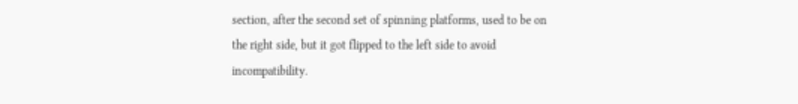section, after the second set of spinning platforms, used to be on the right side, but it got flipped to the left side to avoid incompatibility.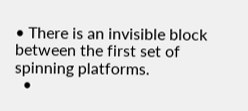• There is an invisible block between the first set of spinning platforms.
  •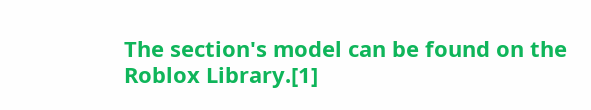The section's model can be found on the Roblox Library.[1]